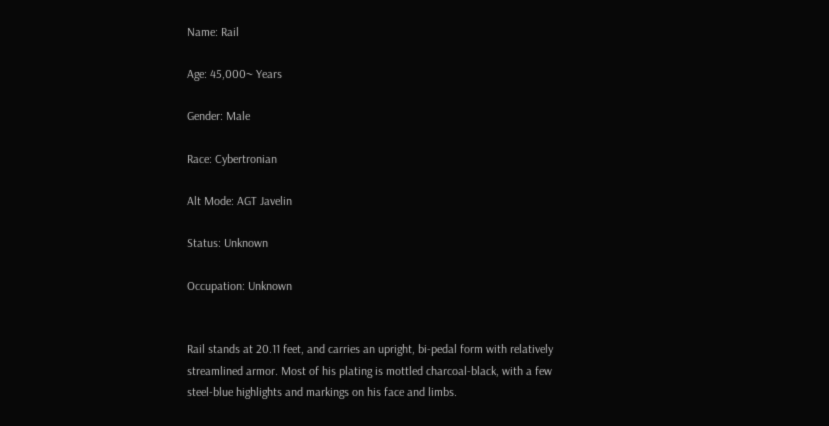Name: Rail

Age: 45,000~ Years

Gender: Male

Race: Cybertronian

Alt Mode: AGT Javelin

Status: Unknown

Occupation: Unknown


Rail stands at 20.11 feet, and carries an upright, bi-pedal form with relatively streamlined armor. Most of his plating is mottled charcoal-black, with a few steel-blue highlights and markings on his face and limbs.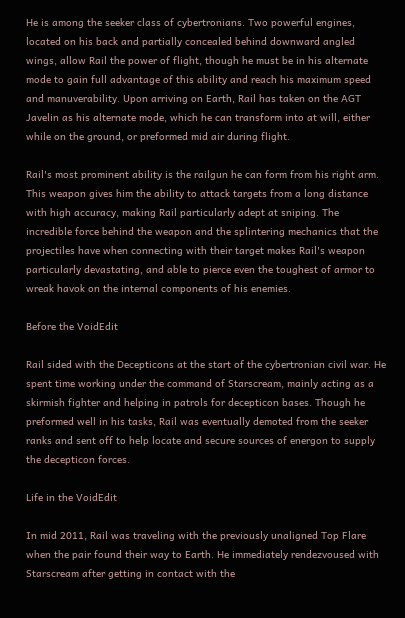He is among the seeker class of cybertronians. Two powerful engines, located on his back and partially concealed behind downward angled wings, allow Rail the power of flight, though he must be in his alternate mode to gain full advantage of this ability and reach his maximum speed and manuverability. Upon arriving on Earth, Rail has taken on the AGT Javelin as his alternate mode, which he can transform into at will, either while on the ground, or preformed mid air during flight.

Rail's most prominent ability is the railgun he can form from his right arm. This weapon gives him the ability to attack targets from a long distance with high accuracy, making Rail particularly adept at sniping. The incredible force behind the weapon and the splintering mechanics that the projectiles have when connecting with their target makes Rail's weapon particularly devastating, and able to pierce even the toughest of armor to wreak havok on the internal components of his enemies.

Before the VoidEdit

Rail sided with the Decepticons at the start of the cybertronian civil war. He spent time working under the command of Starscream, mainly acting as a skirmish fighter and helping in patrols for decepticon bases. Though he preformed well in his tasks, Rail was eventually demoted from the seeker ranks and sent off to help locate and secure sources of energon to supply the decepticon forces.

Life in the VoidEdit

In mid 2011, Rail was traveling with the previously unaligned Top Flare when the pair found their way to Earth. He immediately rendezvoused with Starscream after getting in contact with the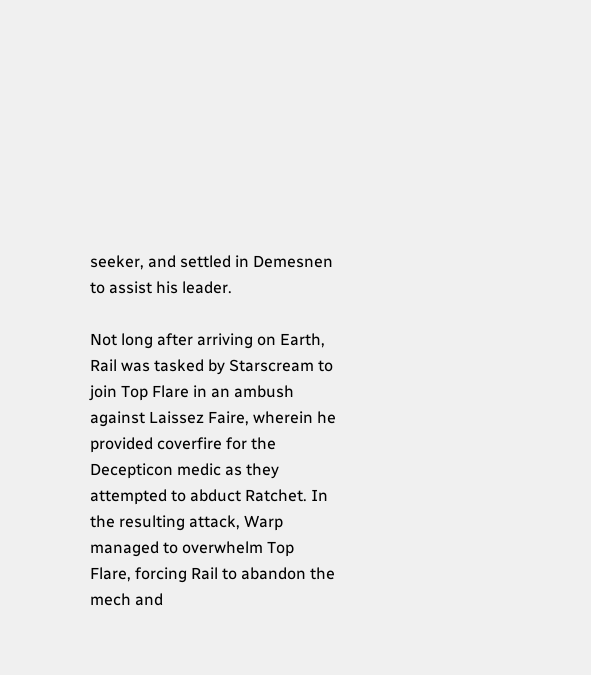seeker, and settled in Demesnen to assist his leader.

Not long after arriving on Earth, Rail was tasked by Starscream to join Top Flare in an ambush against Laissez Faire, wherein he provided coverfire for the Decepticon medic as they attempted to abduct Ratchet. In the resulting attack, Warp managed to overwhelm Top Flare, forcing Rail to abandon the mech and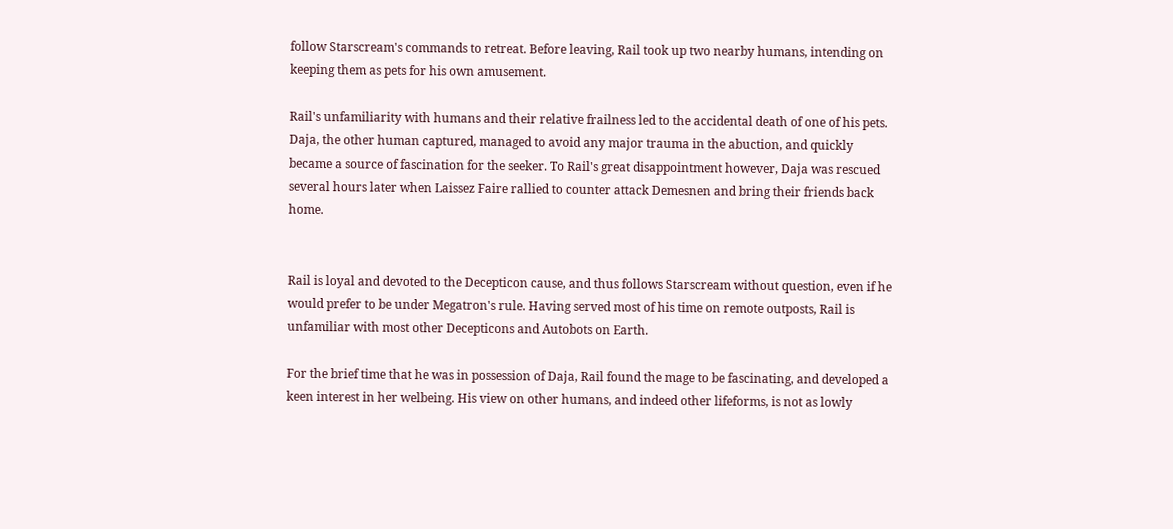follow Starscream's commands to retreat. Before leaving, Rail took up two nearby humans, intending on keeping them as pets for his own amusement.

Rail's unfamiliarity with humans and their relative frailness led to the accidental death of one of his pets. Daja, the other human captured, managed to avoid any major trauma in the abuction, and quickly became a source of fascination for the seeker. To Rail's great disappointment however, Daja was rescued several hours later when Laissez Faire rallied to counter attack Demesnen and bring their friends back home.


Rail is loyal and devoted to the Decepticon cause, and thus follows Starscream without question, even if he would prefer to be under Megatron's rule. Having served most of his time on remote outposts, Rail is unfamiliar with most other Decepticons and Autobots on Earth.

For the brief time that he was in possession of Daja, Rail found the mage to be fascinating, and developed a keen interest in her welbeing. His view on other humans, and indeed other lifeforms, is not as lowly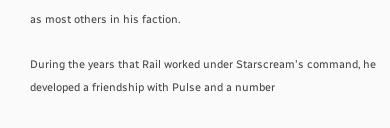as most others in his faction.

During the years that Rail worked under Starscream's command, he developed a friendship with Pulse and a number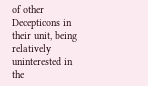of other Decepticons in their unit, being relatively uninterested in the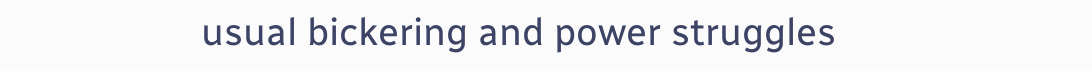usual bickering and power struggles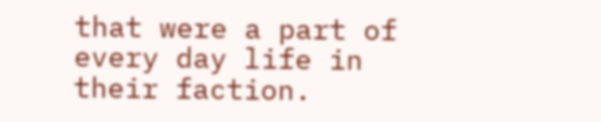that were a part of every day life in their faction.